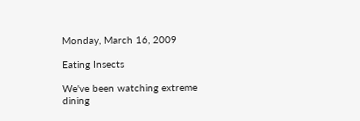Monday, March 16, 2009

Eating Insects

We've been watching extreme dining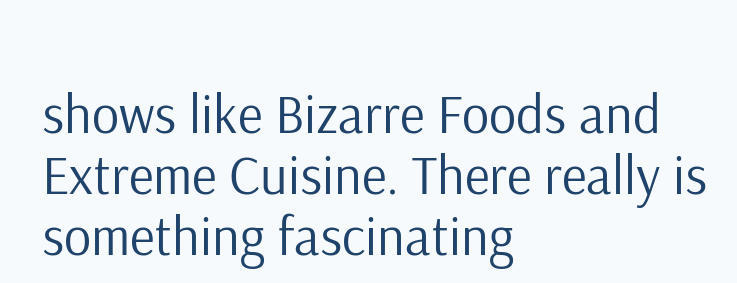shows like Bizarre Foods and Extreme Cuisine. There really is something fascinating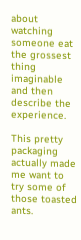about watching someone eat the grossest thing imaginable and then describe the experience.

This pretty packaging actually made me want to try some of those toasted ants.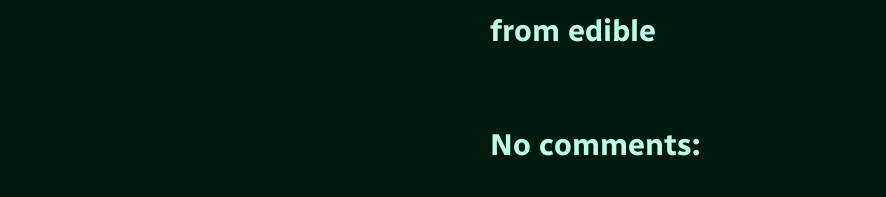from edible

No comments: